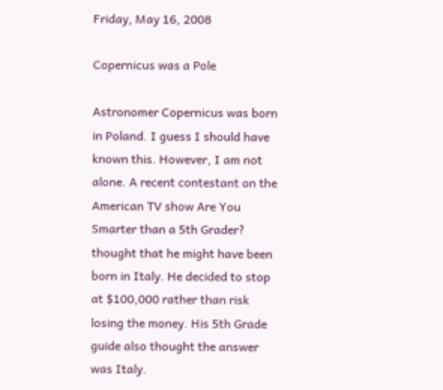Friday, May 16, 2008

Copernicus was a Pole

Astronomer Copernicus was born in Poland. I guess I should have known this. However, I am not alone. A recent contestant on the American TV show Are You Smarter than a 5th Grader? thought that he might have been born in Italy. He decided to stop at $100,000 rather than risk losing the money. His 5th Grade guide also thought the answer was Italy.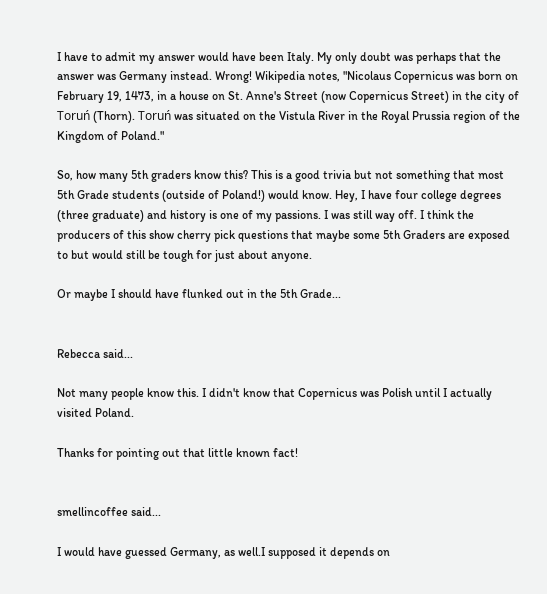I have to admit my answer would have been Italy. My only doubt was perhaps that the answer was Germany instead. Wrong! Wikipedia notes, "Nicolaus Copernicus was born on February 19, 1473, in a house on St. Anne's Street (now Copernicus Street) in the city of Toruń (Thorn). Toruń was situated on the Vistula River in the Royal Prussia region of the Kingdom of Poland."

So, how many 5th graders know this? This is a good trivia but not something that most 5th Grade students (outside of Poland!) would know. Hey, I have four college degrees (three graduate) and history is one of my passions. I was still way off. I think the producers of this show cherry pick questions that maybe some 5th Graders are exposed to but would still be tough for just about anyone.

Or maybe I should have flunked out in the 5th Grade...


Rebecca said...

Not many people know this. I didn't know that Copernicus was Polish until I actually visited Poland.

Thanks for pointing out that little known fact!


smellincoffee said...

I would have guessed Germany, as well.I supposed it depends on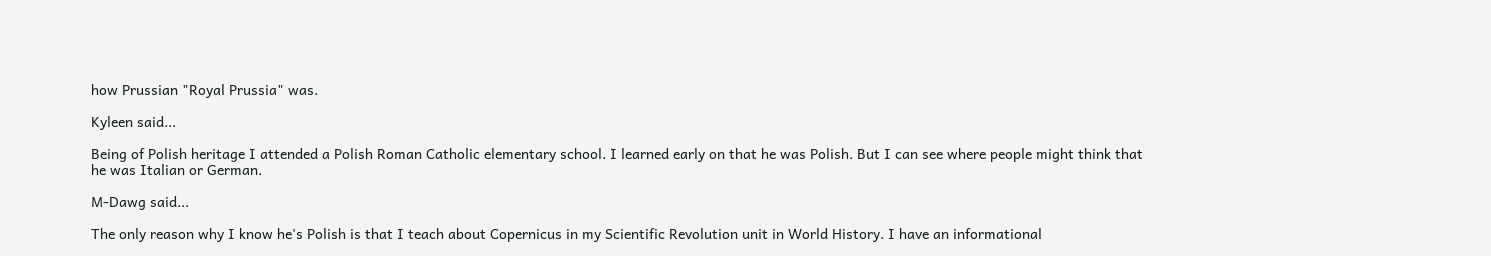how Prussian "Royal Prussia" was.

Kyleen said...

Being of Polish heritage I attended a Polish Roman Catholic elementary school. I learned early on that he was Polish. But I can see where people might think that he was Italian or German.

M-Dawg said...

The only reason why I know he's Polish is that I teach about Copernicus in my Scientific Revolution unit in World History. I have an informational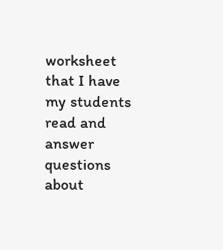worksheet that I have my students read and answer questions about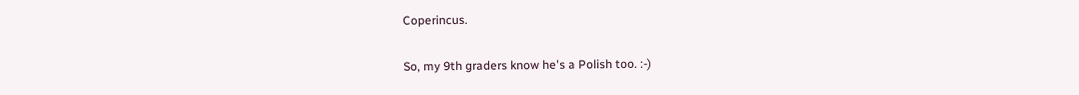Coperincus.

So, my 9th graders know he's a Polish too. :-)